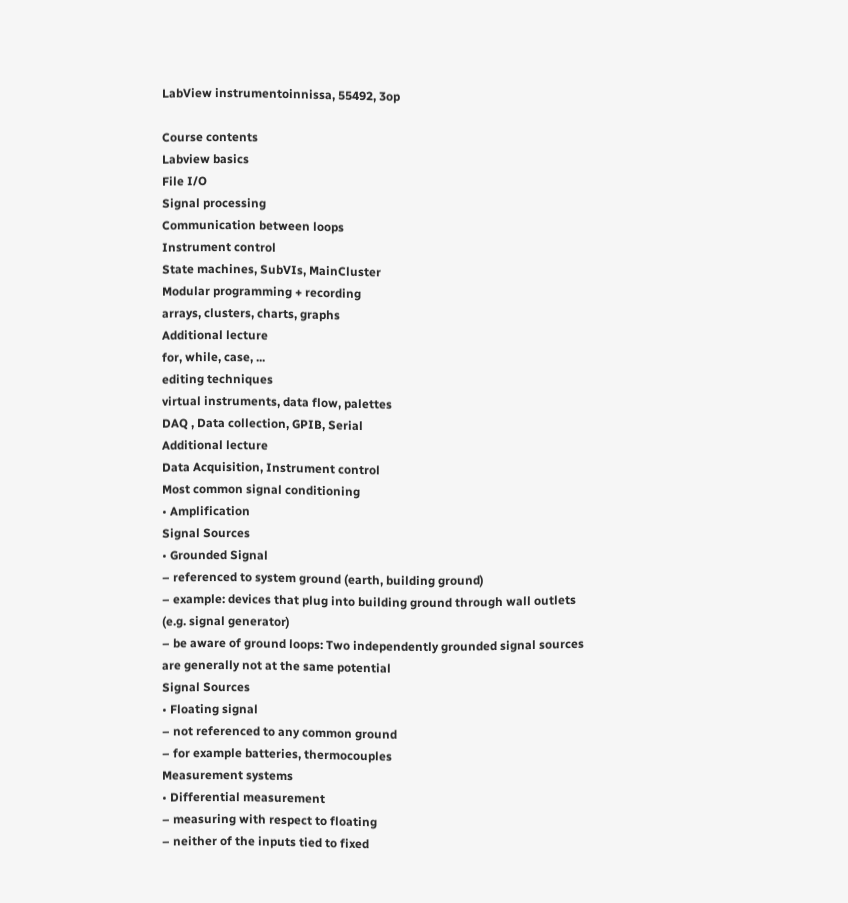LabView instrumentoinnissa, 55492, 3op

Course contents
Labview basics
File I/O
Signal processing
Communication between loops
Instrument control
State machines, SubVIs, MainCluster
Modular programming + recording
arrays, clusters, charts, graphs
Additional lecture
for, while, case, ...
editing techniques
virtual instruments, data flow, palettes
DAQ , Data collection, GPIB, Serial
Additional lecture
Data Acquisition, Instrument control
Most common signal conditioning
• Amplification
Signal Sources
• Grounded Signal
– referenced to system ground (earth, building ground)
– example: devices that plug into building ground through wall outlets
(e.g. signal generator)
– be aware of ground loops: Two independently grounded signal sources
are generally not at the same potential
Signal Sources
• Floating signal
– not referenced to any common ground
– for example batteries, thermocouples
Measurement systems
• Differential measurement
– measuring with respect to floating
– neither of the inputs tied to fixed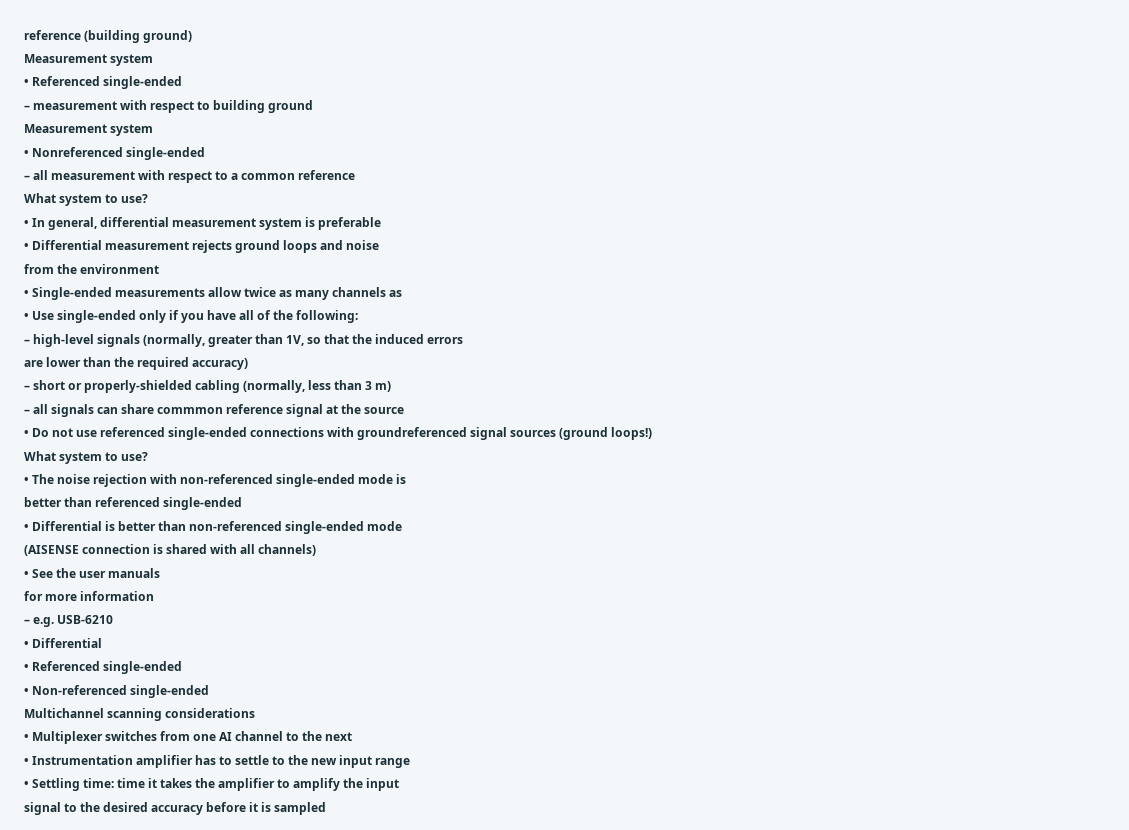reference (building ground)
Measurement system
• Referenced single-ended
– measurement with respect to building ground
Measurement system
• Nonreferenced single-ended
– all measurement with respect to a common reference
What system to use?
• In general, differential measurement system is preferable
• Differential measurement rejects ground loops and noise
from the environment
• Single-ended measurements allow twice as many channels as
• Use single-ended only if you have all of the following:
– high-level signals (normally, greater than 1V, so that the induced errors
are lower than the required accuracy)
– short or properly-shielded cabling (normally, less than 3 m)
– all signals can share commmon reference signal at the source
• Do not use referenced single-ended connections with groundreferenced signal sources (ground loops!)
What system to use?
• The noise rejection with non-referenced single-ended mode is
better than referenced single-ended
• Differential is better than non-referenced single-ended mode
(AISENSE connection is shared with all channels)
• See the user manuals
for more information
– e.g. USB-6210
• Differential
• Referenced single-ended
• Non-referenced single-ended
Multichannel scanning considerations
• Multiplexer switches from one AI channel to the next
• Instrumentation amplifier has to settle to the new input range
• Settling time: time it takes the amplifier to amplify the input
signal to the desired accuracy before it is sampled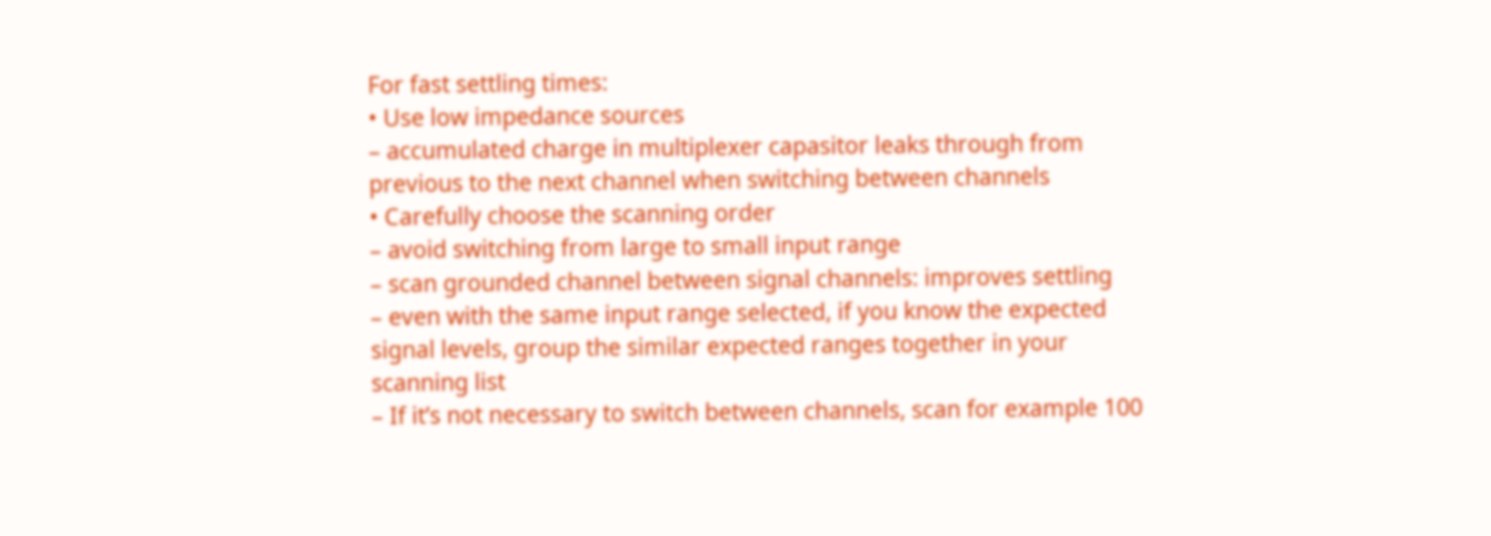For fast settling times:
• Use low impedance sources
– accumulated charge in multiplexer capasitor leaks through from
previous to the next channel when switching between channels
• Carefully choose the scanning order
– avoid switching from large to small input range
– scan grounded channel between signal channels: improves settling
– even with the same input range selected, if you know the expected
signal levels, group the similar expected ranges together in your
scanning list
– If it’s not necessary to switch between channels, scan for example 100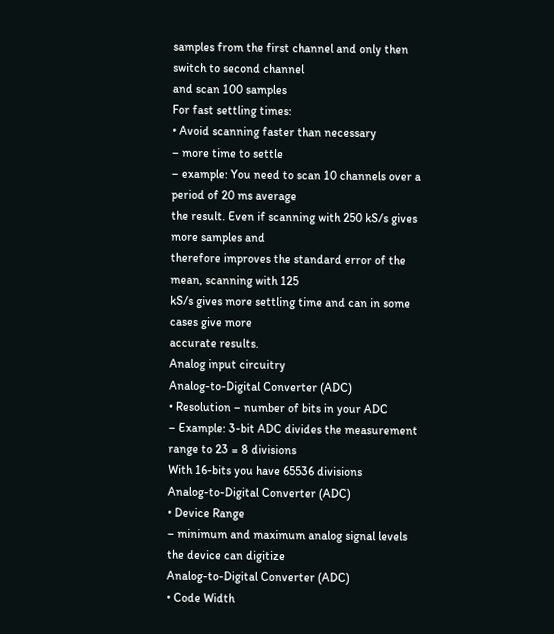samples from the first channel and only then switch to second channel
and scan 100 samples
For fast settling times:
• Avoid scanning faster than necessary
– more time to settle
– example: You need to scan 10 channels over a period of 20 ms average
the result. Even if scanning with 250 kS/s gives more samples and
therefore improves the standard error of the mean, scanning with 125
kS/s gives more settling time and can in some cases give more
accurate results.
Analog input circuitry
Analog-to-Digital Converter (ADC)
• Resolution – number of bits in your ADC
– Example: 3-bit ADC divides the measurement range to 23 = 8 divisions
With 16-bits you have 65536 divisions
Analog-to-Digital Converter (ADC)
• Device Range
– minimum and maximum analog signal levels the device can digitize
Analog-to-Digital Converter (ADC)
• Code Width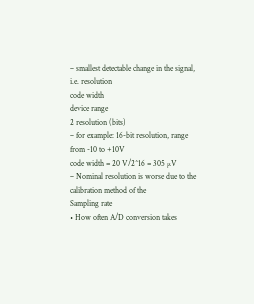– smallest detectable change in the signal, i.e. resolution
code width
device range
2 resolution (bits)
– for example: 16-bit resolution, range from -10 to +10V
code width = 20 V/2^16 = 305 µV
– Nominal resolution is worse due to the calibration method of the
Sampling rate
• How often A/D conversion takes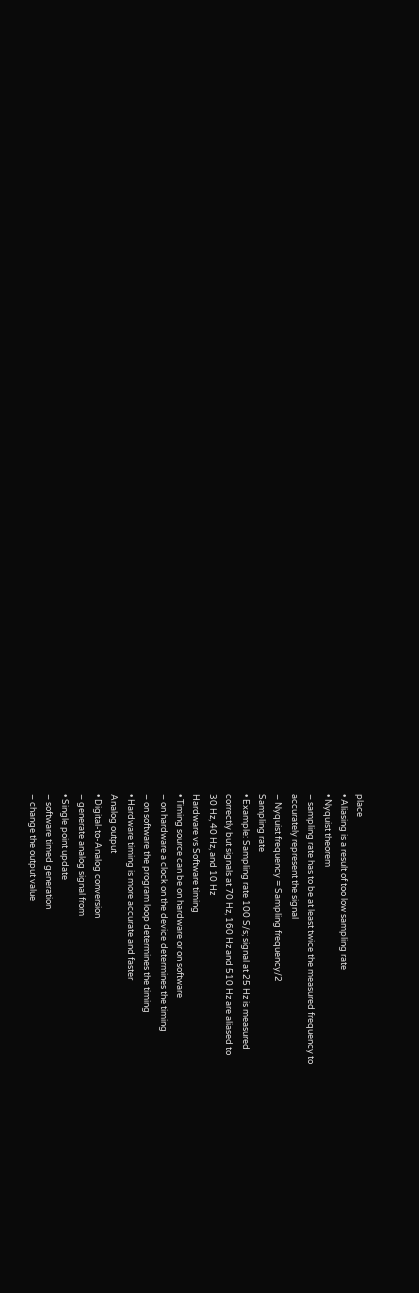place
• Aliasing is a result of too low sampling rate
• Nyquist theorem
– sampling rate has to be at least twice the measured frequency to
accurately represent the signal
– Nyquist frequency = Sampling frequency/2
Sampling rate
• Example: Sampling rate 100 S/s; signal at 25 Hz is measured
correctly but signals at 70 Hz, 160 Hz and 510 Hz are aliased to
30 Hz, 40 Hz, and 10 Hz
Hardware vs Software timing
• Timing source can be on hardware or on software
– on hardware a clock on the device determines the timing
– on software the program loop determines the timing
• Hardware timing is more accurate and faster
Analog output
• Digital-to-Analog conversion
– generate analog signal from
• Single point update
– software timed generation
– change the output value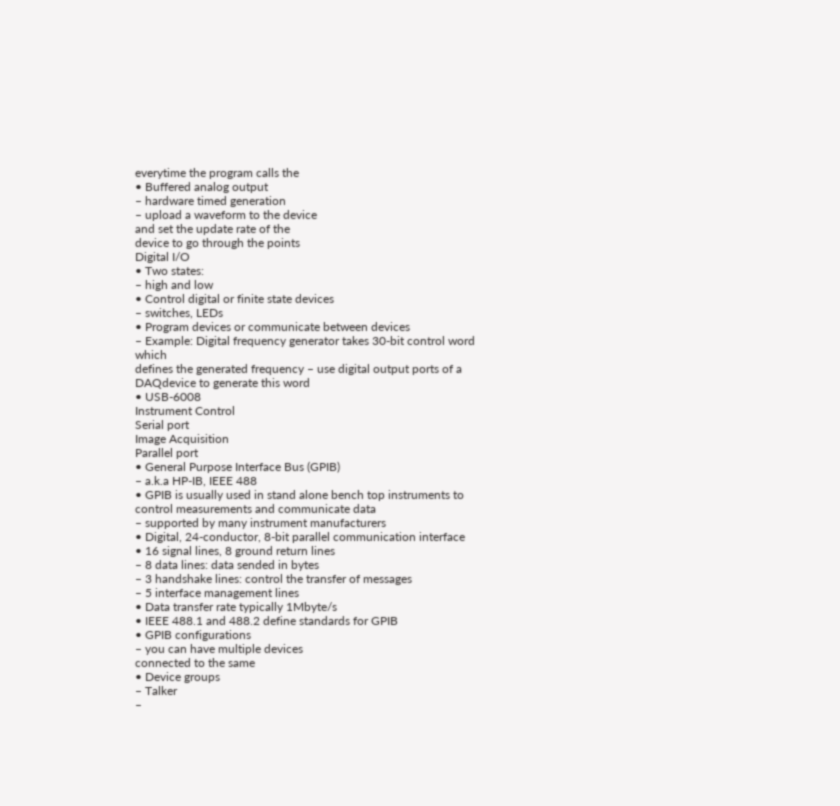everytime the program calls the
• Buffered analog output
– hardware timed generation
– upload a waveform to the device
and set the update rate of the
device to go through the points
Digital I/O
• Two states:
– high and low
• Control digital or finite state devices
– switches, LEDs
• Program devices or communicate between devices
– Example: Digital frequency generator takes 30-bit control word which
defines the generated frequency – use digital output ports of a DAQdevice to generate this word
• USB-6008
Instrument Control
Serial port
Image Acquisition
Parallel port
• General Purpose Interface Bus (GPIB)
– a.k.a HP-IB, IEEE 488
• GPIB is usually used in stand alone bench top instruments to
control measurements and communicate data
– supported by many instrument manufacturers
• Digital, 24-conductor, 8-bit parallel communication interface
• 16 signal lines, 8 ground return lines
– 8 data lines: data sended in bytes
– 3 handshake lines: control the transfer of messages
– 5 interface management lines
• Data transfer rate typically 1Mbyte/s
• IEEE 488.1 and 488.2 define standards for GPIB
• GPIB configurations
– you can have multiple devices
connected to the same
• Device groups
– Talker
–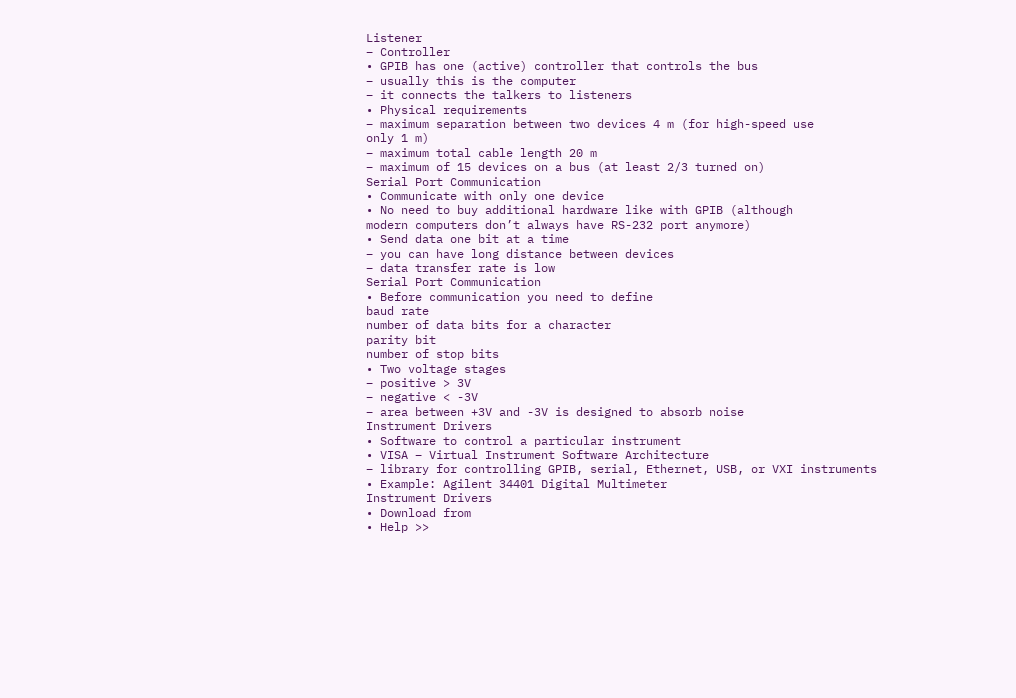Listener
– Controller
• GPIB has one (active) controller that controls the bus
– usually this is the computer
– it connects the talkers to listeners
• Physical requirements
– maximum separation between two devices 4 m (for high-speed use
only 1 m)
– maximum total cable length 20 m
– maximum of 15 devices on a bus (at least 2/3 turned on)
Serial Port Communication
• Communicate with only one device
• No need to buy additional hardware like with GPIB (although
modern computers don’t always have RS-232 port anymore)
• Send data one bit at a time
– you can have long distance between devices
– data transfer rate is low
Serial Port Communication
• Before communication you need to define
baud rate
number of data bits for a character
parity bit
number of stop bits
• Two voltage stages
– positive > 3V
– negative < -3V
– area between +3V and -3V is designed to absorb noise
Instrument Drivers
• Software to control a particular instrument
• VISA – Virtual Instrument Software Architecture
– library for controlling GPIB, serial, Ethernet, USB, or VXI instruments
• Example: Agilent 34401 Digital Multimeter
Instrument Drivers
• Download from
• Help >>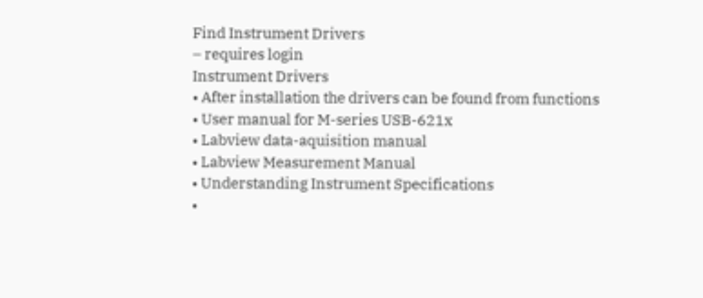Find Instrument Drivers
– requires login
Instrument Drivers
• After installation the drivers can be found from functions
• User manual for M-series USB-621x
• Labview data-aquisition manual
• Labview Measurement Manual
• Understanding Instrument Specifications
•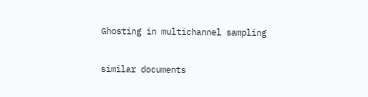Ghosting in multichannel sampling

similar documents